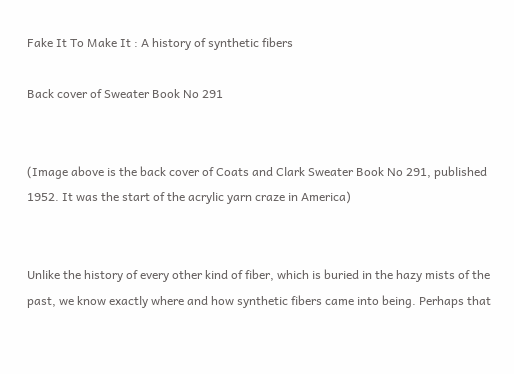Fake It To Make It : A history of synthetic fibers

Back cover of Sweater Book No 291


(Image above is the back cover of Coats and Clark Sweater Book No 291, published 1952. It was the start of the acrylic yarn craze in America)


Unlike the history of every other kind of fiber, which is buried in the hazy mists of the past, we know exactly where and how synthetic fibers came into being. Perhaps that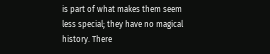is part of what makes them seem less special; they have no magical history. There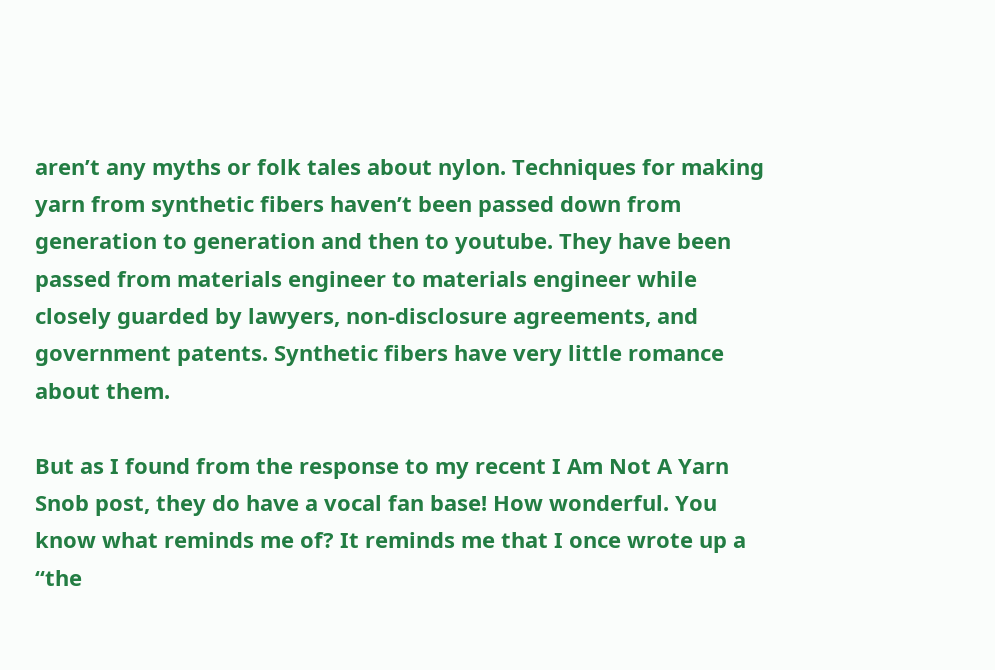aren’t any myths or folk tales about nylon. Techniques for making yarn from synthetic fibers haven’t been passed down from generation to generation and then to youtube. They have been passed from materials engineer to materials engineer while closely guarded by lawyers, non-disclosure agreements, and government patents. Synthetic fibers have very little romance about them.

But as I found from the response to my recent I Am Not A Yarn Snob post, they do have a vocal fan base! How wonderful. You know what reminds me of? It reminds me that I once wrote up a “the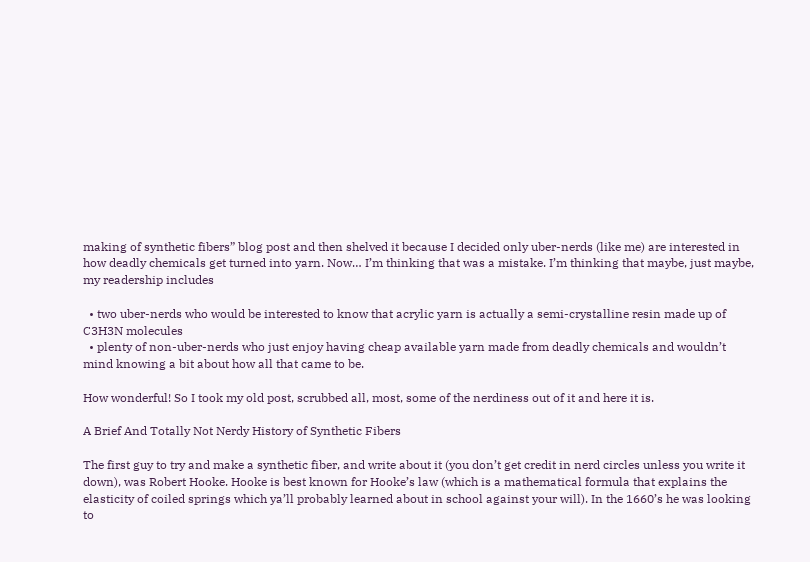making of synthetic fibers” blog post and then shelved it because I decided only uber-nerds (like me) are interested in how deadly chemicals get turned into yarn. Now… I’m thinking that was a mistake. I’m thinking that maybe, just maybe, my readership includes

  • two uber-nerds who would be interested to know that acrylic yarn is actually a semi-crystalline resin made up of C3H3N molecules
  • plenty of non-uber-nerds who just enjoy having cheap available yarn made from deadly chemicals and wouldn’t mind knowing a bit about how all that came to be.

How wonderful! So I took my old post, scrubbed all, most, some of the nerdiness out of it and here it is.

A Brief And Totally Not Nerdy History of Synthetic Fibers

The first guy to try and make a synthetic fiber, and write about it (you don’t get credit in nerd circles unless you write it down), was Robert Hooke. Hooke is best known for Hooke’s law (which is a mathematical formula that explains the elasticity of coiled springs which ya’ll probably learned about in school against your will). In the 1660’s he was looking to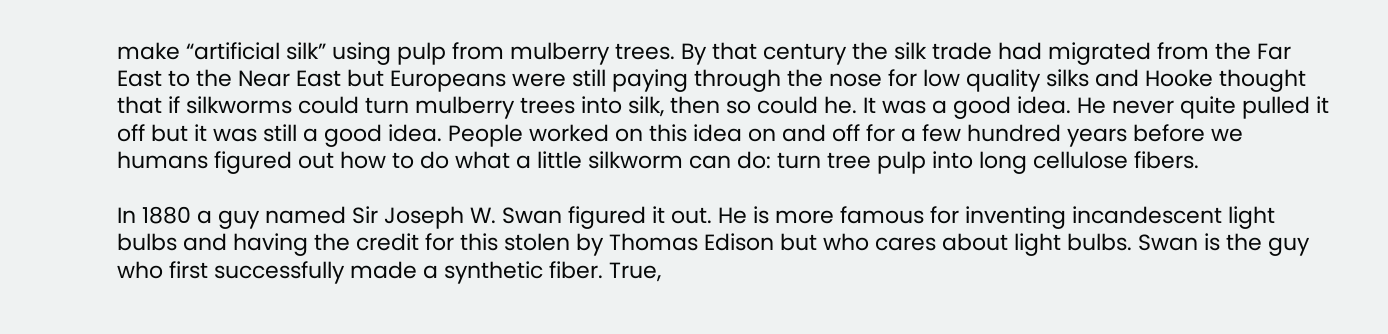make “artificial silk” using pulp from mulberry trees. By that century the silk trade had migrated from the Far East to the Near East but Europeans were still paying through the nose for low quality silks and Hooke thought that if silkworms could turn mulberry trees into silk, then so could he. It was a good idea. He never quite pulled it off but it was still a good idea. People worked on this idea on and off for a few hundred years before we humans figured out how to do what a little silkworm can do: turn tree pulp into long cellulose fibers.

In 1880 a guy named Sir Joseph W. Swan figured it out. He is more famous for inventing incandescent light bulbs and having the credit for this stolen by Thomas Edison but who cares about light bulbs. Swan is the guy who first successfully made a synthetic fiber. True,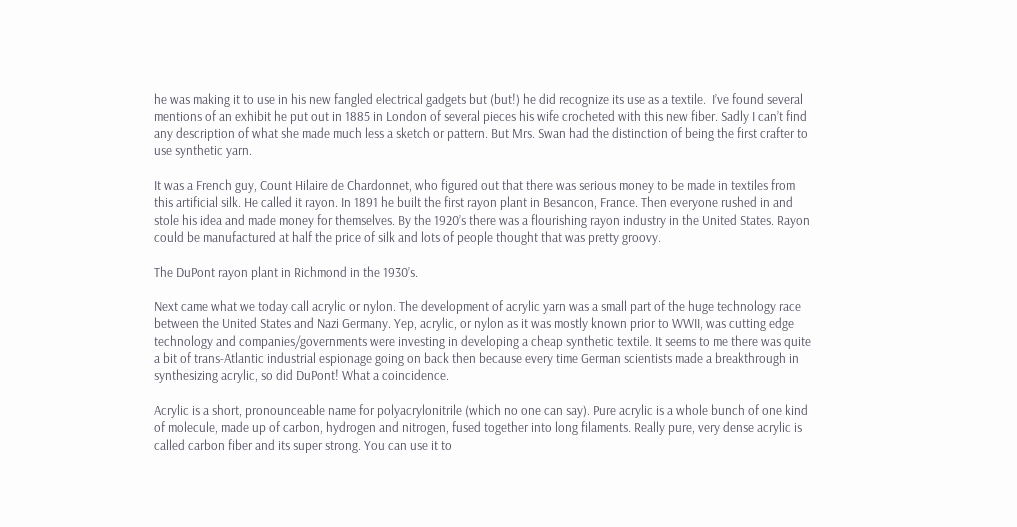he was making it to use in his new fangled electrical gadgets but (but!) he did recognize its use as a textile.  I’ve found several mentions of an exhibit he put out in 1885 in London of several pieces his wife crocheted with this new fiber. Sadly I can’t find any description of what she made much less a sketch or pattern. But Mrs. Swan had the distinction of being the first crafter to use synthetic yarn.

It was a French guy, Count Hilaire de Chardonnet, who figured out that there was serious money to be made in textiles from this artificial silk. He called it rayon. In 1891 he built the first rayon plant in Besancon, France. Then everyone rushed in and stole his idea and made money for themselves. By the 1920’s there was a flourishing rayon industry in the United States. Rayon could be manufactured at half the price of silk and lots of people thought that was pretty groovy.

The DuPont rayon plant in Richmond in the 1930’s.

Next came what we today call acrylic or nylon. The development of acrylic yarn was a small part of the huge technology race between the United States and Nazi Germany. Yep, acrylic, or nylon as it was mostly known prior to WWII, was cutting edge technology and companies/governments were investing in developing a cheap synthetic textile. It seems to me there was quite a bit of trans-Atlantic industrial espionage going on back then because every time German scientists made a breakthrough in synthesizing acrylic, so did DuPont! What a coincidence.

Acrylic is a short, pronounceable name for polyacrylonitrile (which no one can say). Pure acrylic is a whole bunch of one kind of molecule, made up of carbon, hydrogen and nitrogen, fused together into long filaments. Really pure, very dense acrylic is called carbon fiber and its super strong. You can use it to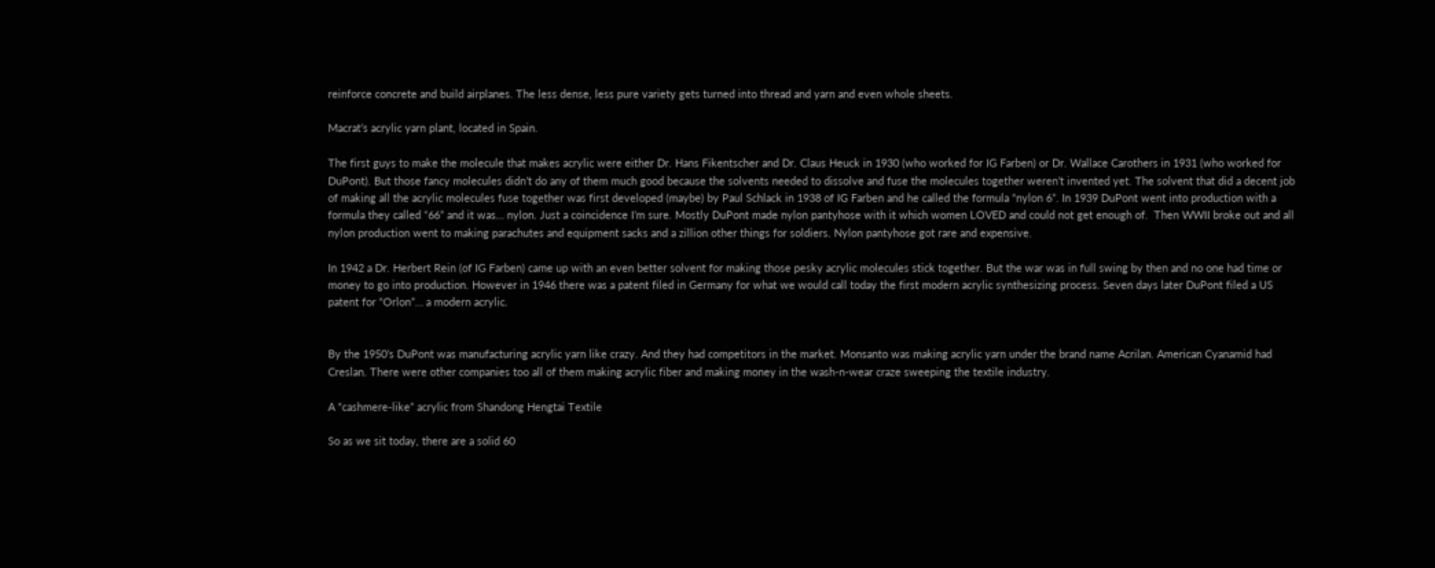reinforce concrete and build airplanes. The less dense, less pure variety gets turned into thread and yarn and even whole sheets.

Macrat’s acrylic yarn plant, located in Spain.

The first guys to make the molecule that makes acrylic were either Dr. Hans Fikentscher and Dr. Claus Heuck in 1930 (who worked for IG Farben) or Dr. Wallace Carothers in 1931 (who worked for DuPont). But those fancy molecules didn’t do any of them much good because the solvents needed to dissolve and fuse the molecules together weren’t invented yet. The solvent that did a decent job of making all the acrylic molecules fuse together was first developed (maybe) by Paul Schlack in 1938 of IG Farben and he called the formula “nylon 6”. In 1939 DuPont went into production with a formula they called “66” and it was… nylon. Just a coincidence I’m sure. Mostly DuPont made nylon pantyhose with it which women LOVED and could not get enough of.  Then WWII broke out and all nylon production went to making parachutes and equipment sacks and a zillion other things for soldiers. Nylon pantyhose got rare and expensive.

In 1942 a Dr. Herbert Rein (of IG Farben) came up with an even better solvent for making those pesky acrylic molecules stick together. But the war was in full swing by then and no one had time or money to go into production. However in 1946 there was a patent filed in Germany for what we would call today the first modern acrylic synthesizing process. Seven days later DuPont filed a US patent for “Orlon”… a modern acrylic.


By the 1950’s DuPont was manufacturing acrylic yarn like crazy. And they had competitors in the market. Monsanto was making acrylic yarn under the brand name Acrilan. American Cyanamid had Creslan. There were other companies too all of them making acrylic fiber and making money in the wash-n-wear craze sweeping the textile industry.

A “cashmere-like” acrylic from Shandong Hengtai Textile

So as we sit today, there are a solid 60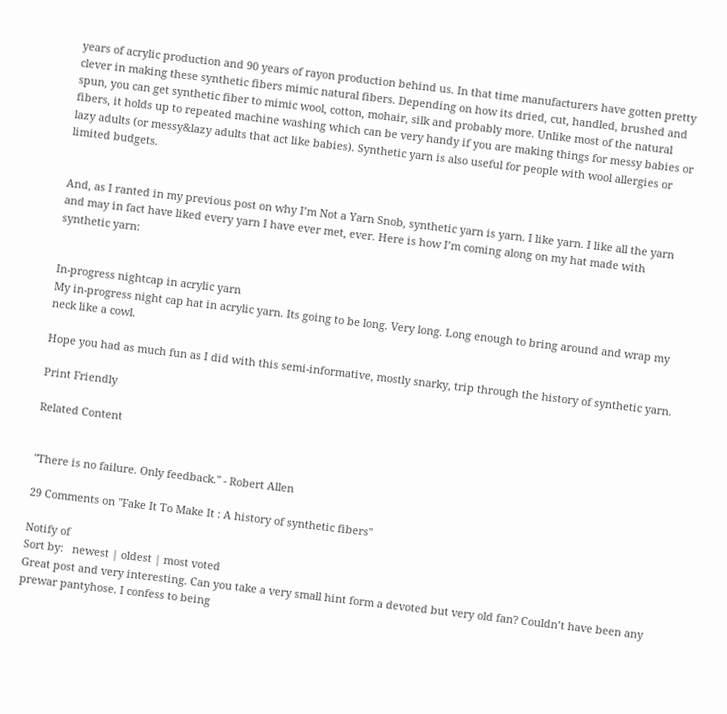years of acrylic production and 90 years of rayon production behind us. In that time manufacturers have gotten pretty clever in making these synthetic fibers mimic natural fibers. Depending on how its dried, cut, handled, brushed and spun, you can get synthetic fiber to mimic wool, cotton, mohair, silk and probably more. Unlike most of the natural fibers, it holds up to repeated machine washing which can be very handy if you are making things for messy babies or lazy adults (or messy&lazy adults that act like babies). Synthetic yarn is also useful for people with wool allergies or limited budgets.


And, as I ranted in my previous post on why I’m Not a Yarn Snob, synthetic yarn is yarn. I like yarn. I like all the yarn and may in fact have liked every yarn I have ever met, ever. Here is how I’m coming along on my hat made with synthetic yarn:


In-progress nightcap in acrylic yarn
My in-progress night cap hat in acrylic yarn. Its going to be long. Very long. Long enough to bring around and wrap my neck like a cowl.

Hope you had as much fun as I did with this semi-informative, mostly snarky, trip through the history of synthetic yarn.

Print Friendly

Related Content


"There is no failure. Only feedback." - Robert Allen

29 Comments on "Fake It To Make It : A history of synthetic fibers"

Notify of
Sort by:   newest | oldest | most voted
Great post and very interesting. Can you take a very small hint form a devoted but very old fan? Couldn’t have been any prewar pantyhose. I confess to being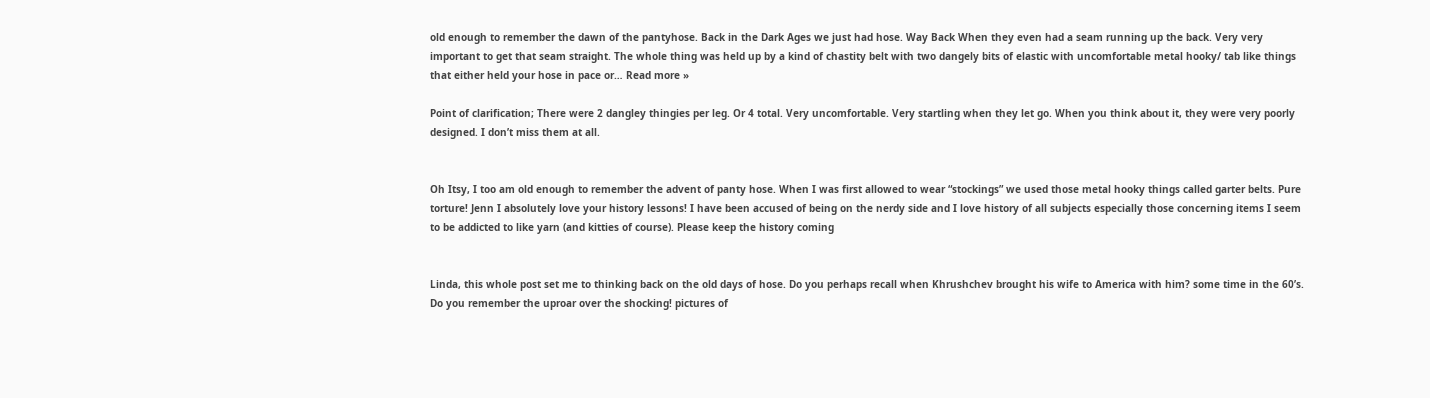old enough to remember the dawn of the pantyhose. Back in the Dark Ages we just had hose. Way Back When they even had a seam running up the back. Very very important to get that seam straight. The whole thing was held up by a kind of chastity belt with two dangely bits of elastic with uncomfortable metal hooky/ tab like things that either held your hose in pace or… Read more »

Point of clarification; There were 2 dangley thingies per leg. Or 4 total. Very uncomfortable. Very startling when they let go. When you think about it, they were very poorly designed. I don’t miss them at all.


Oh Itsy, I too am old enough to remember the advent of panty hose. When I was first allowed to wear “stockings” we used those metal hooky things called garter belts. Pure torture! Jenn I absolutely love your history lessons! I have been accused of being on the nerdy side and I love history of all subjects especially those concerning items I seem to be addicted to like yarn (and kitties of course). Please keep the history coming


Linda, this whole post set me to thinking back on the old days of hose. Do you perhaps recall when Khrushchev brought his wife to America with him? some time in the 60’s. Do you remember the uproar over the shocking! pictures of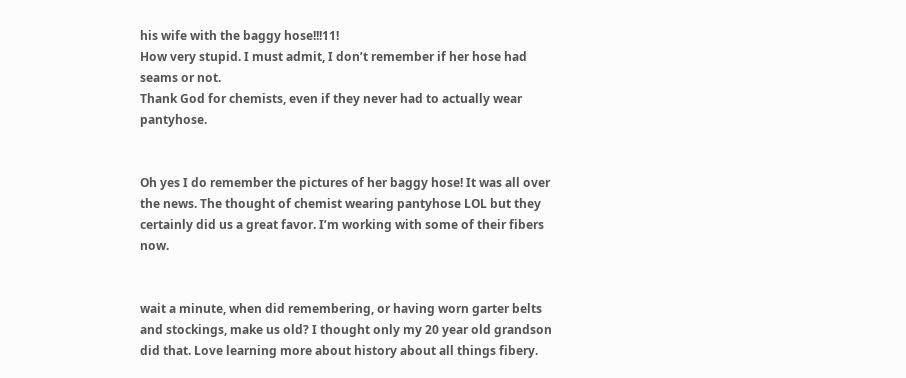his wife with the baggy hose!!!11!
How very stupid. I must admit, I don’t remember if her hose had seams or not.
Thank God for chemists, even if they never had to actually wear pantyhose.


Oh yes I do remember the pictures of her baggy hose! It was all over the news. The thought of chemist wearing pantyhose LOL but they certainly did us a great favor. I’m working with some of their fibers now.


wait a minute, when did remembering, or having worn garter belts and stockings, make us old? I thought only my 20 year old grandson did that. Love learning more about history about all things fibery.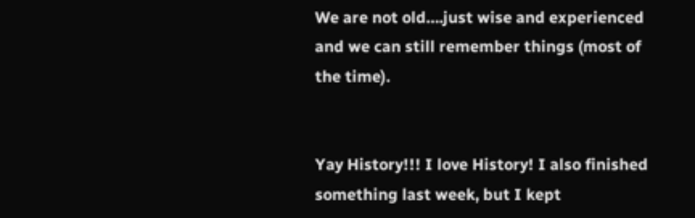We are not old….just wise and experienced and we can still remember things (most of the time).


Yay History!!! I love History! I also finished something last week, but I kept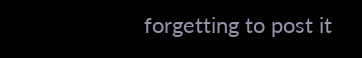forgetting to post it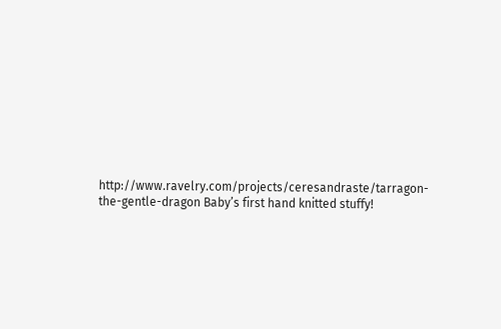http://www.ravelry.com/projects/ceresandraste/tarragon-the-gentle-dragon Baby’s first hand knitted stuffy!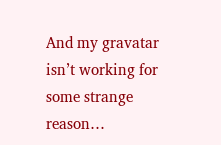And my gravatar isn’t working for some strange reason…